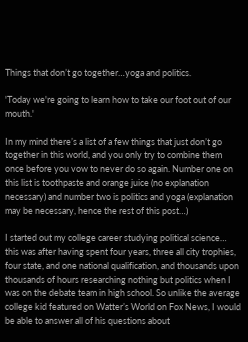Things that don’t go together…yoga and politics.

'Today we're going to learn how to take our foot out of our mouth.'

In my mind there’s a list of a few things that just don’t go together in this world, and you only try to combine them once before you vow to never do so again. Number one on this list is toothpaste and orange juice (no explanation necessary) and number two is politics and yoga (explanation may be necessary, hence the rest of this post…)

I started out my college career studying political science… this was after having spent four years, three all city trophies, four state, and one national qualification, and thousands upon thousands of hours researching nothing but politics when I was on the debate team in high school. So unlike the average college kid featured on Watter’s World on Fox News, I would be able to answer all of his questions about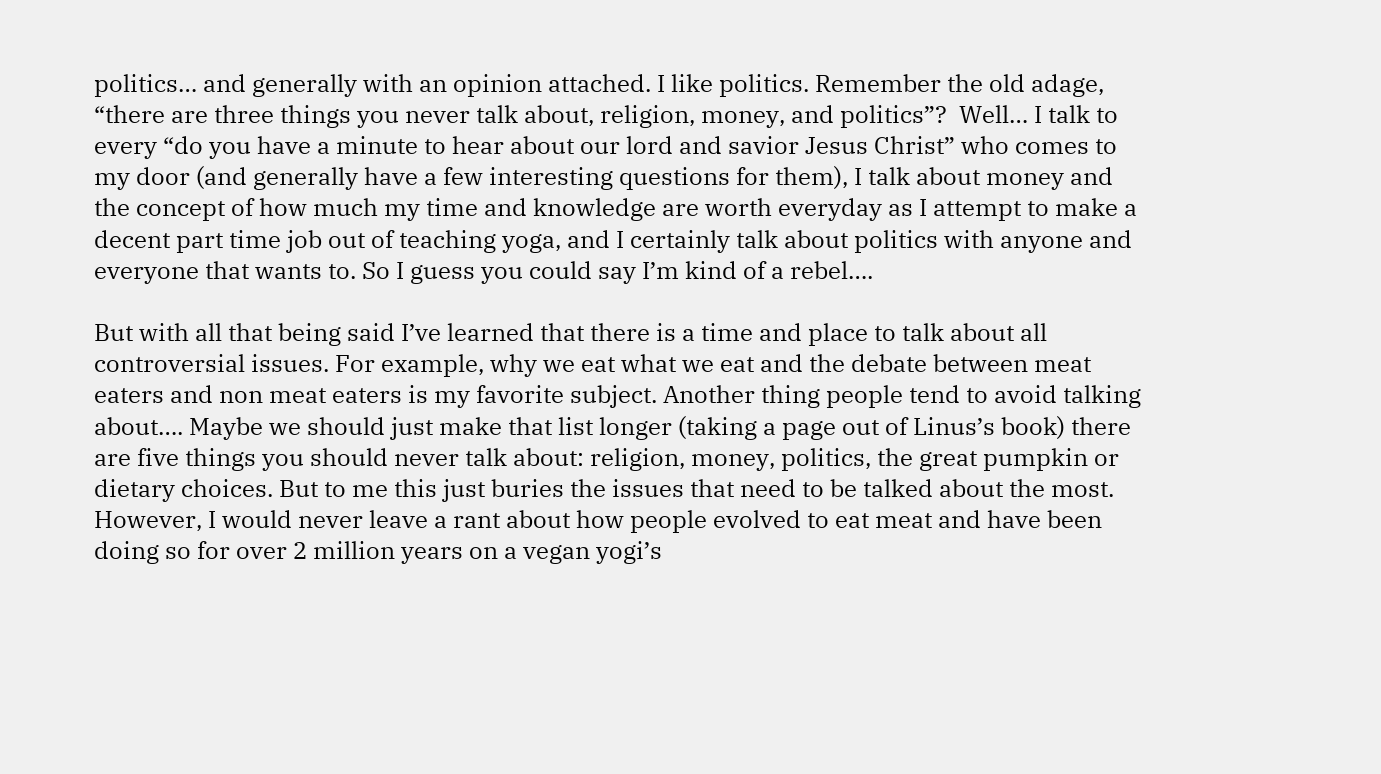politics… and generally with an opinion attached. I like politics. Remember the old adage, “there are three things you never talk about, religion, money, and politics”?  Well… I talk to every “do you have a minute to hear about our lord and savior Jesus Christ” who comes to my door (and generally have a few interesting questions for them), I talk about money and the concept of how much my time and knowledge are worth everyday as I attempt to make a decent part time job out of teaching yoga, and I certainly talk about politics with anyone and everyone that wants to. So I guess you could say I’m kind of a rebel….

But with all that being said I’ve learned that there is a time and place to talk about all controversial issues. For example, why we eat what we eat and the debate between meat eaters and non meat eaters is my favorite subject. Another thing people tend to avoid talking about…. Maybe we should just make that list longer (taking a page out of Linus’s book) there are five things you should never talk about: religion, money, politics, the great pumpkin or dietary choices. But to me this just buries the issues that need to be talked about the most. However, I would never leave a rant about how people evolved to eat meat and have been doing so for over 2 million years on a vegan yogi’s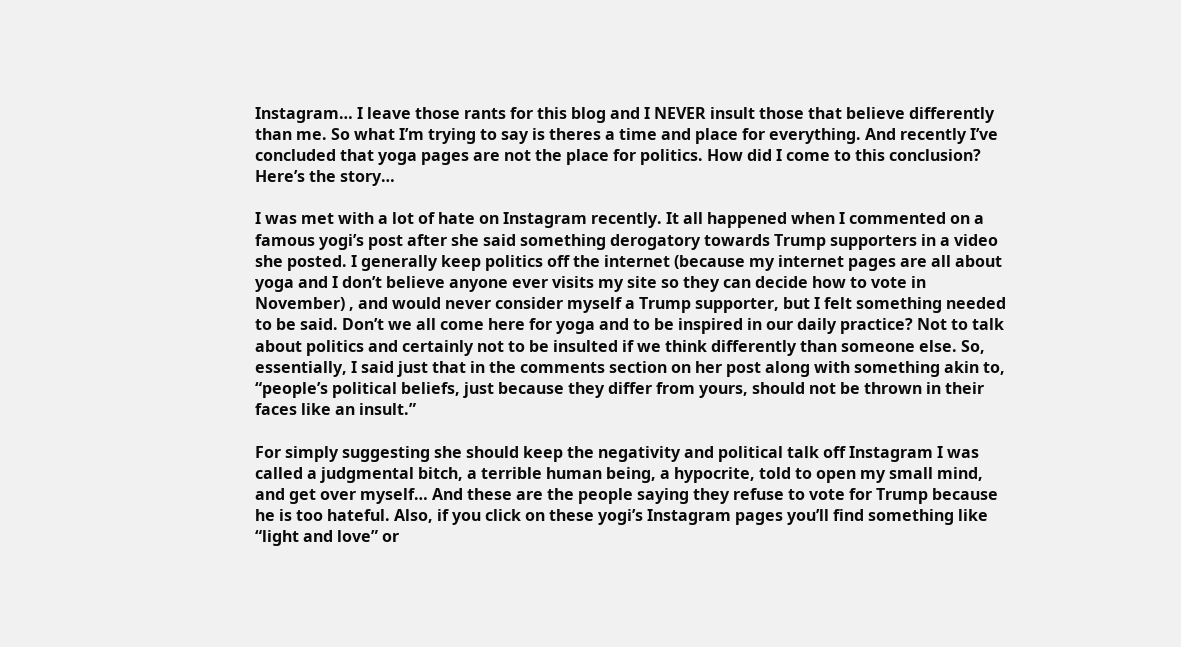Instagram… I leave those rants for this blog and I NEVER insult those that believe differently than me. So what I’m trying to say is theres a time and place for everything. And recently I’ve concluded that yoga pages are not the place for politics. How did I come to this conclusion? Here’s the story…

I was met with a lot of hate on Instagram recently. It all happened when I commented on a famous yogi’s post after she said something derogatory towards Trump supporters in a video she posted. I generally keep politics off the internet (because my internet pages are all about yoga and I don’t believe anyone ever visits my site so they can decide how to vote in November) , and would never consider myself a Trump supporter, but I felt something needed to be said. Don’t we all come here for yoga and to be inspired in our daily practice? Not to talk about politics and certainly not to be insulted if we think differently than someone else. So, essentially, I said just that in the comments section on her post along with something akin to, “people’s political beliefs, just because they differ from yours, should not be thrown in their faces like an insult.”

For simply suggesting she should keep the negativity and political talk off Instagram I was called a judgmental bitch, a terrible human being, a hypocrite, told to open my small mind, and get over myself… And these are the people saying they refuse to vote for Trump because he is too hateful. Also, if you click on these yogi’s Instagram pages you’ll find something like “light and love” or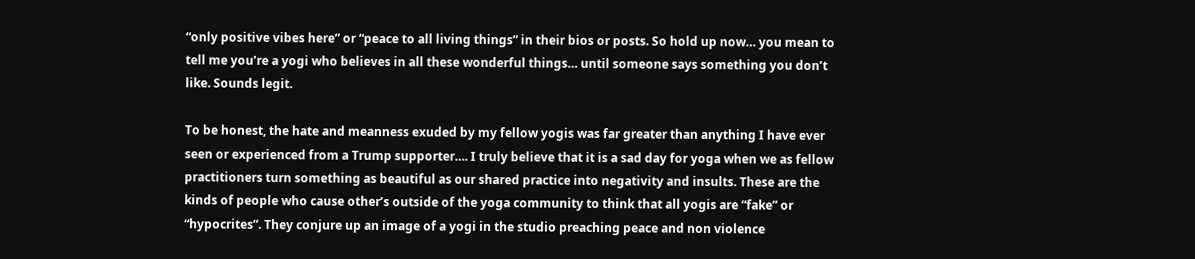“only positive vibes here” or “peace to all living things” in their bios or posts. So hold up now… you mean to tell me you’re a yogi who believes in all these wonderful things… until someone says something you don’t like. Sounds legit.

To be honest, the hate and meanness exuded by my fellow yogis was far greater than anything I have ever seen or experienced from a Trump supporter…. I truly believe that it is a sad day for yoga when we as fellow practitioners turn something as beautiful as our shared practice into negativity and insults. These are the kinds of people who cause other’s outside of the yoga community to think that all yogis are “fake” or “hypocrites”. They conjure up an image of a yogi in the studio preaching peace and non violence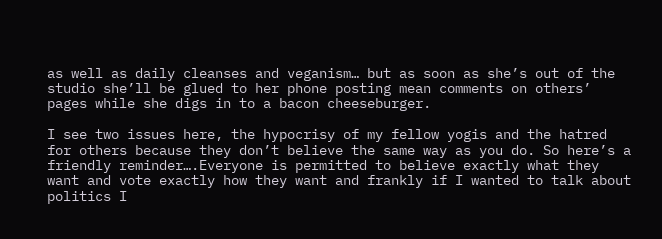as well as daily cleanses and veganism… but as soon as she’s out of the studio she’ll be glued to her phone posting mean comments on others’ pages while she digs in to a bacon cheeseburger.

I see two issues here, the hypocrisy of my fellow yogis and the hatred for others because they don’t believe the same way as you do. So here’s a friendly reminder….Everyone is permitted to believe exactly what they want and vote exactly how they want and frankly if I wanted to talk about politics I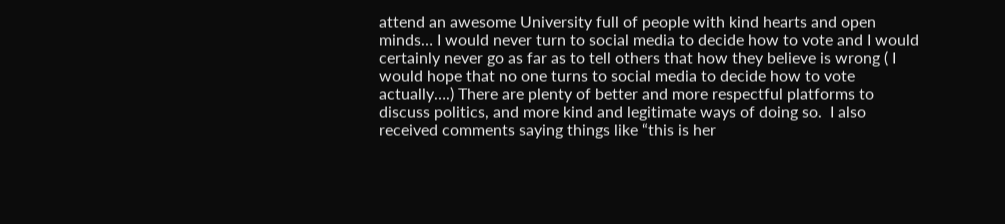attend an awesome University full of people with kind hearts and open minds… I would never turn to social media to decide how to vote and I would certainly never go as far as to tell others that how they believe is wrong ( I would hope that no one turns to social media to decide how to vote actually….) There are plenty of better and more respectful platforms to discuss politics, and more kind and legitimate ways of doing so.  I also received comments saying things like “this is her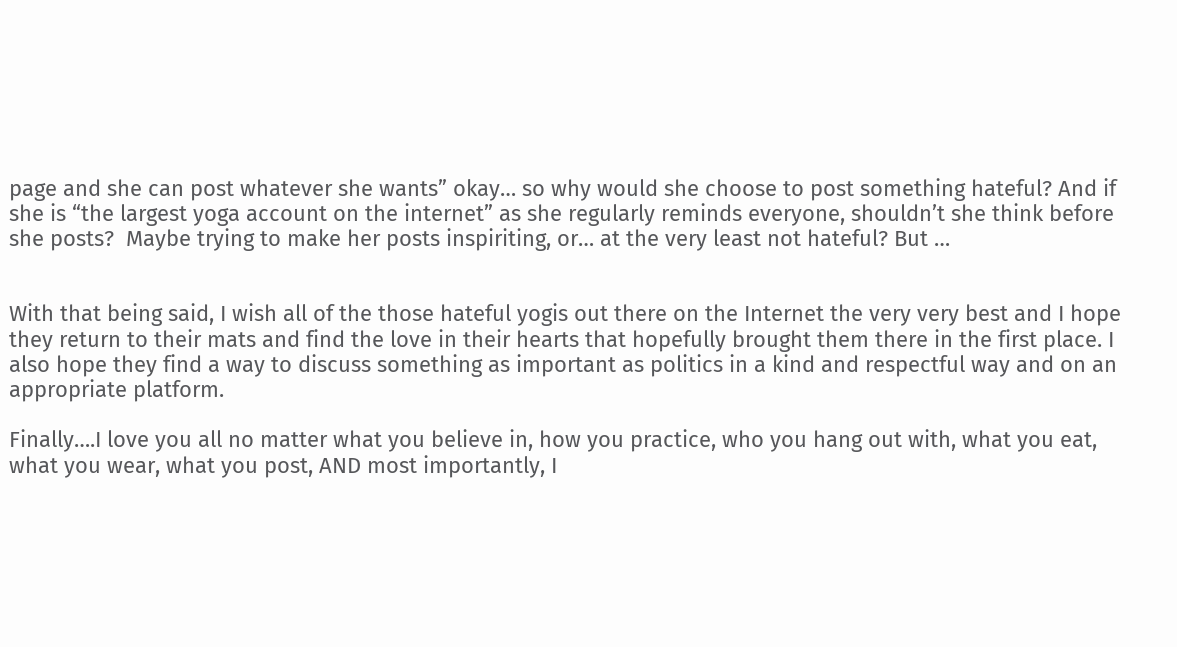page and she can post whatever she wants” okay… so why would she choose to post something hateful? And if she is “the largest yoga account on the internet” as she regularly reminds everyone, shouldn’t she think before she posts?  Maybe trying to make her posts inspiriting, or… at the very least not hateful? But …


With that being said, I wish all of the those hateful yogis out there on the Internet the very very best and I hope they return to their mats and find the love in their hearts that hopefully brought them there in the first place. I also hope they find a way to discuss something as important as politics in a kind and respectful way and on an appropriate platform.

Finally….I love you all no matter what you believe in, how you practice, who you hang out with, what you eat, what you wear, what you post, AND most importantly, I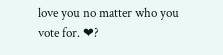love you no matter who you vote for. ❤?